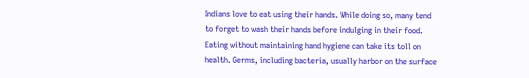Indians love to eat using their hands. While doing so, many tend to forget to wash their hands before indulging in their food. Eating without maintaining hand hygiene can take its toll on health. Germs, including bacteria, usually harbor on the surface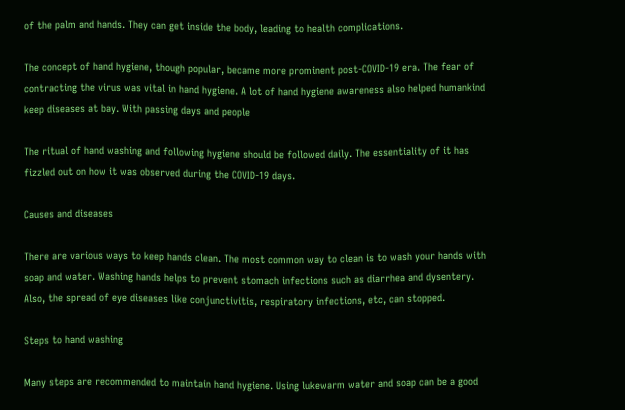of the palm and hands. They can get inside the body, leading to health complications.

The concept of hand hygiene, though popular, became more prominent post-COVID-19 era. The fear of contracting the virus was vital in hand hygiene. A lot of hand hygiene awareness also helped humankind keep diseases at bay. With passing days and people

The ritual of hand washing and following hygiene should be followed daily. The essentiality of it has fizzled out on how it was observed during the COVID-19 days.

Causes and diseases

There are various ways to keep hands clean. The most common way to clean is to wash your hands with soap and water. Washing hands helps to prevent stomach infections such as diarrhea and dysentery. Also, the spread of eye diseases like conjunctivitis, respiratory infections, etc, can stopped.

Steps to hand washing

Many steps are recommended to maintain hand hygiene. Using lukewarm water and soap can be a good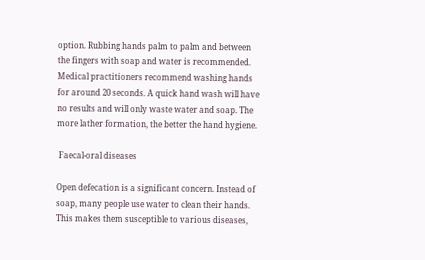option. Rubbing hands palm to palm and between the fingers with soap and water is recommended. Medical practitioners recommend washing hands for around 20 seconds. A quick hand wash will have no results and will only waste water and soap. The more lather formation, the better the hand hygiene.

 Faecal-oral diseases

Open defecation is a significant concern. Instead of soap, many people use water to clean their hands. This makes them susceptible to various diseases,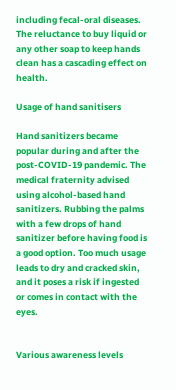including fecal-oral diseases. The reluctance to buy liquid or any other soap to keep hands clean has a cascading effect on health.

Usage of hand sanitisers

Hand sanitizers became popular during and after the post-COVID-19 pandemic. The medical fraternity advised using alcohol-based hand sanitizers. Rubbing the palms with a few drops of hand sanitizer before having food is a good option. Too much usage leads to dry and cracked skin, and it poses a risk if ingested or comes in contact with the eyes.


Various awareness levels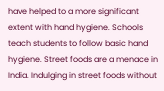have helped to a more significant extent with hand hygiene. Schools teach students to follow basic hand hygiene. Street foods are a menace in India. Indulging in street foods without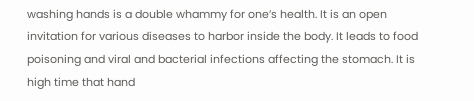washing hands is a double whammy for one’s health. It is an open invitation for various diseases to harbor inside the body. It leads to food poisoning and viral and bacterial infections affecting the stomach. It is high time that hand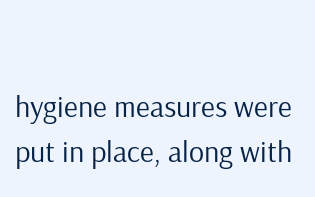hygiene measures were put in place, along with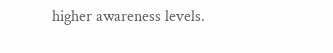higher awareness levels.